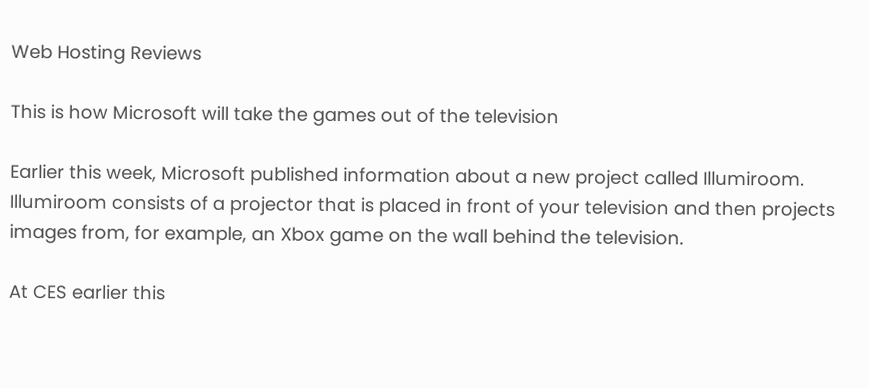Web Hosting Reviews

This is how Microsoft will take the games out of the television

Earlier this week, Microsoft published information about a new project called Illumiroom. Illumiroom consists of a projector that is placed in front of your television and then projects images from, for example, an Xbox game on the wall behind the television.

At CES earlier this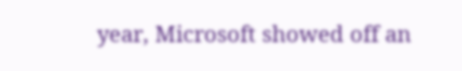year, Microsoft showed off an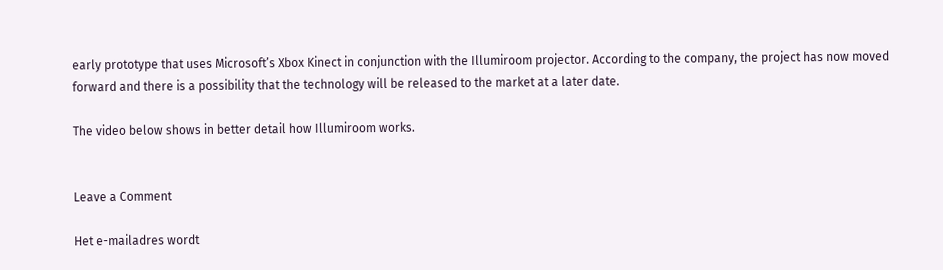early prototype that uses Microsoft’s Xbox Kinect in conjunction with the Illumiroom projector. According to the company, the project has now moved forward and there is a possibility that the technology will be released to the market at a later date.

The video below shows in better detail how Illumiroom works.


Leave a Comment

Het e-mailadres wordt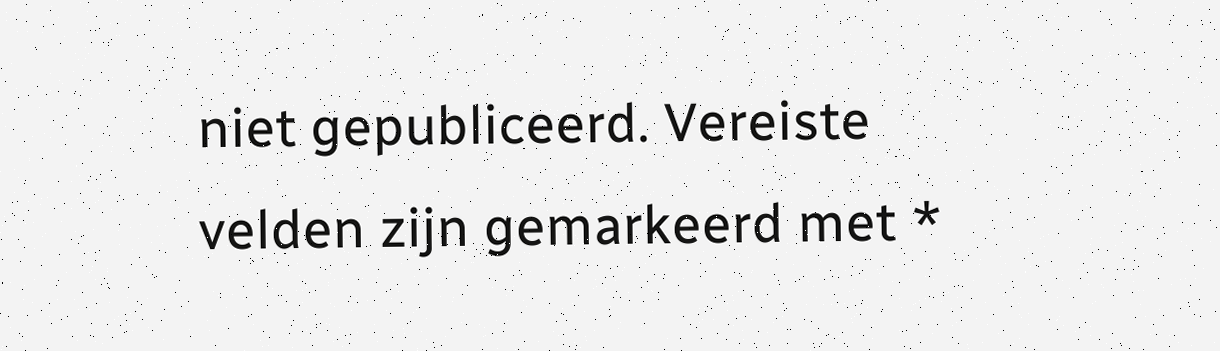niet gepubliceerd. Vereiste velden zijn gemarkeerd met *